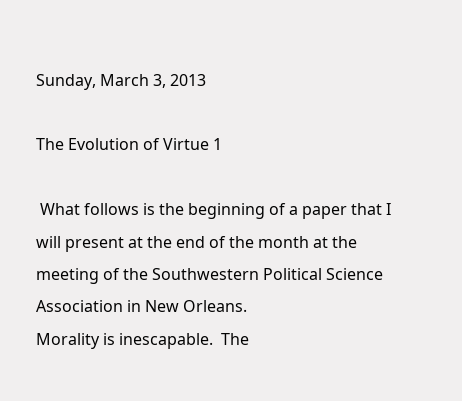Sunday, March 3, 2013

The Evolution of Virtue 1

 What follows is the beginning of a paper that I will present at the end of the month at the meeting of the Southwestern Political Science Association in New Orleans.
Morality is inescapable.  The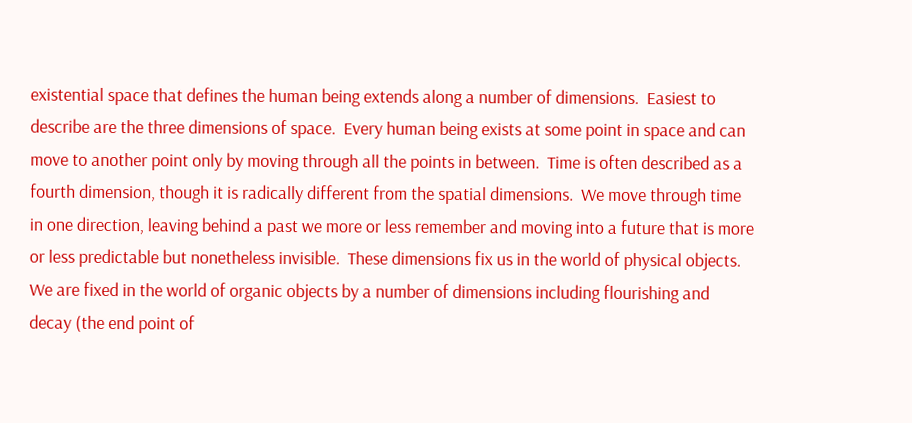existential space that defines the human being extends along a number of dimensions.  Easiest to describe are the three dimensions of space.  Every human being exists at some point in space and can move to another point only by moving through all the points in between.  Time is often described as a fourth dimension, though it is radically different from the spatial dimensions.  We move through time in one direction, leaving behind a past we more or less remember and moving into a future that is more or less predictable but nonetheless invisible.  These dimensions fix us in the world of physical objects.
We are fixed in the world of organic objects by a number of dimensions including flourishing and decay (the end point of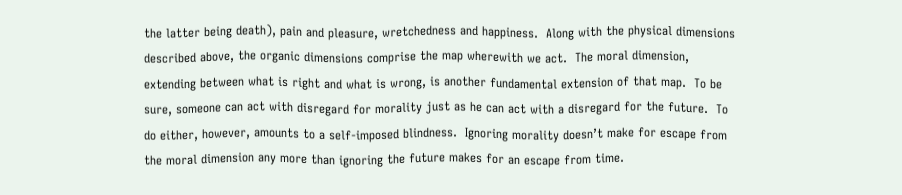the latter being death), pain and pleasure, wretchedness and happiness.  Along with the physical dimensions described above, the organic dimensions comprise the map wherewith we act.  The moral dimension, extending between what is right and what is wrong, is another fundamental extension of that map.  To be sure, someone can act with disregard for morality just as he can act with a disregard for the future.  To do either, however, amounts to a self-imposed blindness.  Ignoring morality doesn’t make for escape from the moral dimension any more than ignoring the future makes for an escape from time.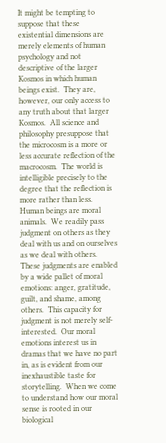It might be tempting to suppose that these existential dimensions are merely elements of human psychology and not descriptive of the larger Kosmos in which human beings exist.  They are, however, our only access to any truth about that larger Kosmos.  All science and philosophy presuppose that the microcosm is a more or less accurate reflection of the macrocosm.  The world is intelligible precisely to the degree that the reflection is more rather than less.
Human beings are moral animals.  We readily pass judgment on others as they deal with us and on ourselves as we deal with others.  These judgments are enabled by a wide pallet of moral emotions: anger, gratitude, guilt, and shame, among others.  This capacity for judgment is not merely self-interested.  Our moral emotions interest us in dramas that we have no part in, as is evident from our inexhaustible taste for storytelling.  When we come to understand how our moral sense is rooted in our biological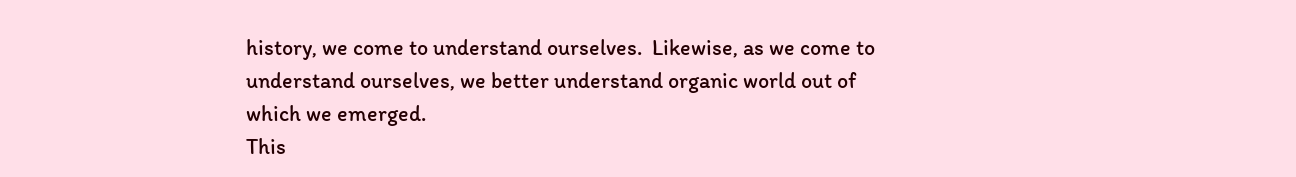history, we come to understand ourselves.  Likewise, as we come to understand ourselves, we better understand organic world out of which we emerged.
This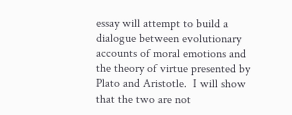essay will attempt to build a dialogue between evolutionary accounts of moral emotions and the theory of virtue presented by Plato and Aristotle.  I will show that the two are not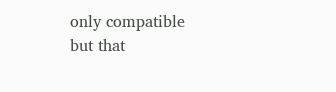only compatible but that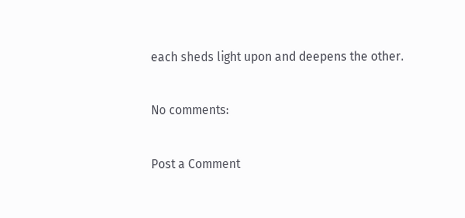each sheds light upon and deepens the other.

No comments:

Post a Comment